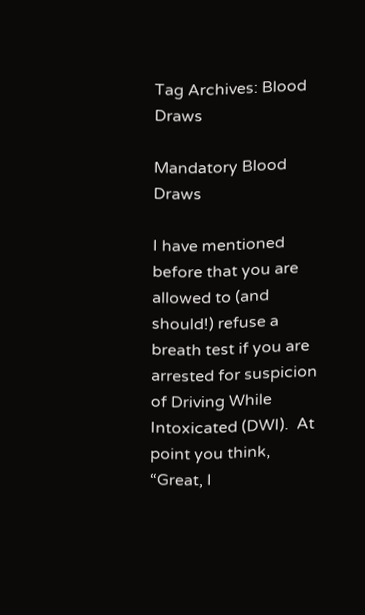Tag Archives: Blood Draws

Mandatory Blood Draws

I have mentioned before that you are allowed to (and should!) refuse a breath test if you are arrested for suspicion of Driving While Intoxicated (DWI).  At point you think, “Great, I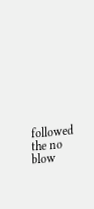followed the no blow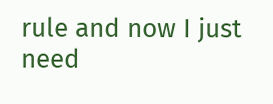rule and now I just need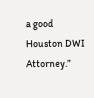a good Houston DWI Attorney.”